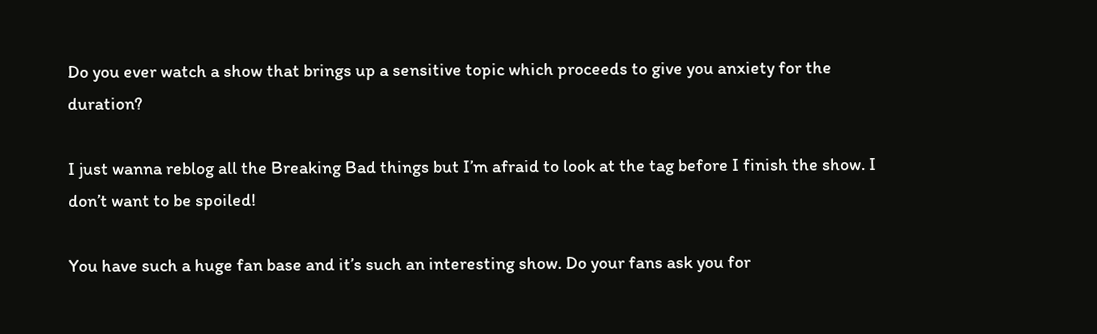Do you ever watch a show that brings up a sensitive topic which proceeds to give you anxiety for the duration?

I just wanna reblog all the Breaking Bad things but I’m afraid to look at the tag before I finish the show. I don’t want to be spoiled!

You have such a huge fan base and it’s such an interesting show. Do your fans ask you for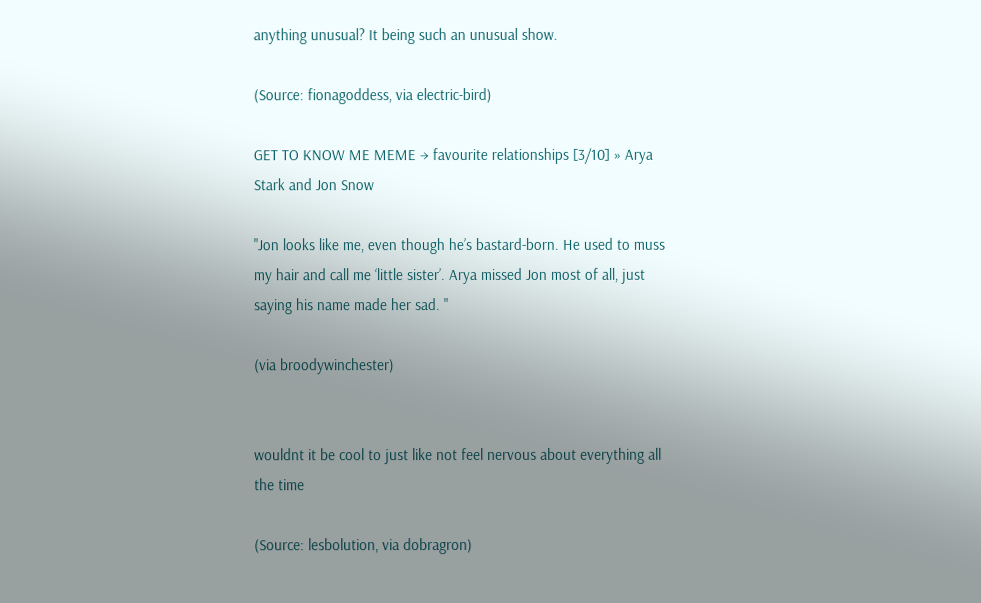anything unusual? It being such an unusual show.

(Source: fionagoddess, via electric-bird)

GET TO KNOW ME MEME → favourite relationships [3/10] » Arya Stark and Jon Snow

"Jon looks like me, even though he’s bastard-born. He used to muss my hair and call me ‘little sister’. Arya missed Jon most of all, just saying his name made her sad. "

(via broodywinchester)


wouldnt it be cool to just like not feel nervous about everything all the time

(Source: lesbolution, via dobragron)